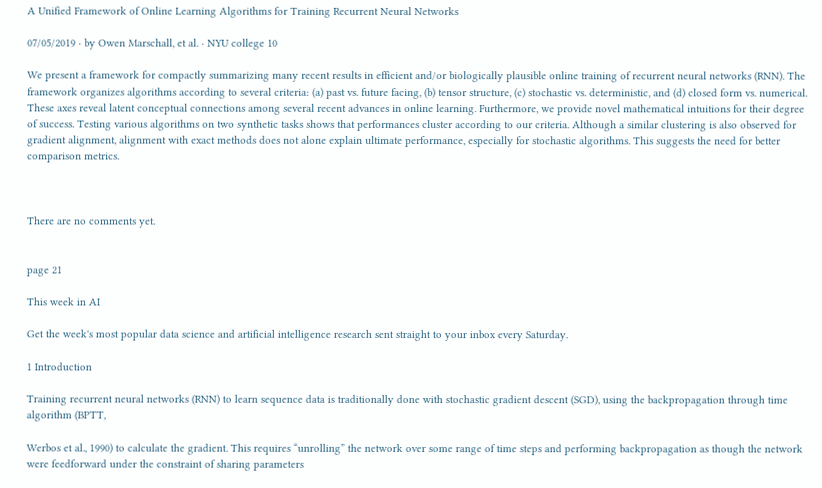A Unified Framework of Online Learning Algorithms for Training Recurrent Neural Networks

07/05/2019 ∙ by Owen Marschall, et al. ∙ NYU college 10

We present a framework for compactly summarizing many recent results in efficient and/or biologically plausible online training of recurrent neural networks (RNN). The framework organizes algorithms according to several criteria: (a) past vs. future facing, (b) tensor structure, (c) stochastic vs. deterministic, and (d) closed form vs. numerical. These axes reveal latent conceptual connections among several recent advances in online learning. Furthermore, we provide novel mathematical intuitions for their degree of success. Testing various algorithms on two synthetic tasks shows that performances cluster according to our criteria. Although a similar clustering is also observed for gradient alignment, alignment with exact methods does not alone explain ultimate performance, especially for stochastic algorithms. This suggests the need for better comparison metrics.



There are no comments yet.


page 21

This week in AI

Get the week's most popular data science and artificial intelligence research sent straight to your inbox every Saturday.

1 Introduction

Training recurrent neural networks (RNN) to learn sequence data is traditionally done with stochastic gradient descent (SGD), using the backpropagation through time algorithm (BPTT,

Werbos et al., 1990) to calculate the gradient. This requires “unrolling” the network over some range of time steps and performing backpropagation as though the network were feedforward under the constraint of sharing parameters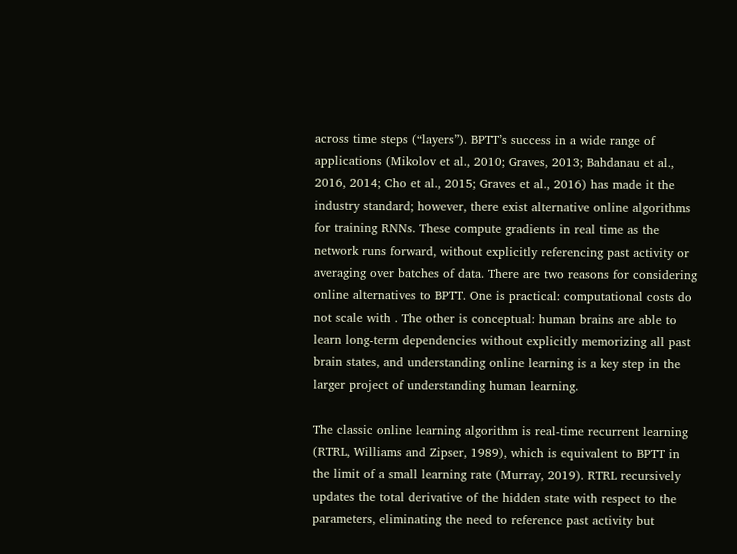across time steps (“layers”). BPTT’s success in a wide range of applications (Mikolov et al., 2010; Graves, 2013; Bahdanau et al., 2016, 2014; Cho et al., 2015; Graves et al., 2016) has made it the industry standard; however, there exist alternative online algorithms for training RNNs. These compute gradients in real time as the network runs forward, without explicitly referencing past activity or averaging over batches of data. There are two reasons for considering online alternatives to BPTT. One is practical: computational costs do not scale with . The other is conceptual: human brains are able to learn long-term dependencies without explicitly memorizing all past brain states, and understanding online learning is a key step in the larger project of understanding human learning.

The classic online learning algorithm is real-time recurrent learning (RTRL, Williams and Zipser, 1989), which is equivalent to BPTT in the limit of a small learning rate (Murray, 2019). RTRL recursively updates the total derivative of the hidden state with respect to the parameters, eliminating the need to reference past activity but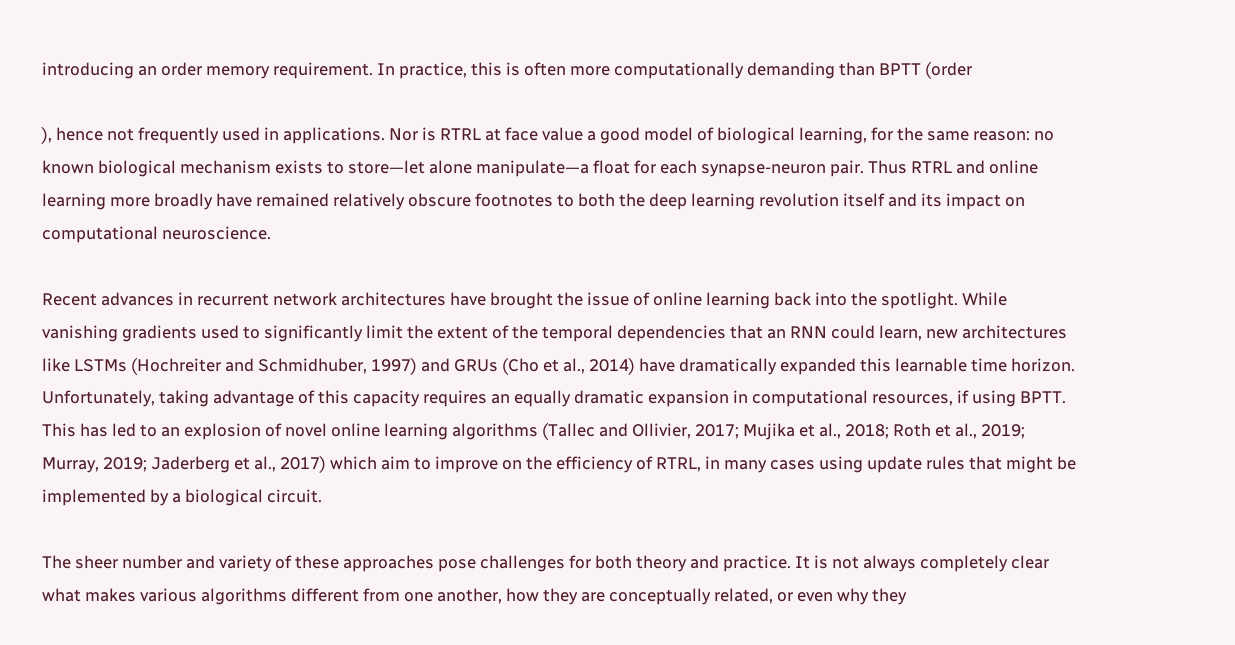introducing an order memory requirement. In practice, this is often more computationally demanding than BPTT (order

), hence not frequently used in applications. Nor is RTRL at face value a good model of biological learning, for the same reason: no known biological mechanism exists to store—let alone manipulate—a float for each synapse-neuron pair. Thus RTRL and online learning more broadly have remained relatively obscure footnotes to both the deep learning revolution itself and its impact on computational neuroscience.

Recent advances in recurrent network architectures have brought the issue of online learning back into the spotlight. While vanishing gradients used to significantly limit the extent of the temporal dependencies that an RNN could learn, new architectures like LSTMs (Hochreiter and Schmidhuber, 1997) and GRUs (Cho et al., 2014) have dramatically expanded this learnable time horizon. Unfortunately, taking advantage of this capacity requires an equally dramatic expansion in computational resources, if using BPTT. This has led to an explosion of novel online learning algorithms (Tallec and Ollivier, 2017; Mujika et al., 2018; Roth et al., 2019; Murray, 2019; Jaderberg et al., 2017) which aim to improve on the efficiency of RTRL, in many cases using update rules that might be implemented by a biological circuit.

The sheer number and variety of these approaches pose challenges for both theory and practice. It is not always completely clear what makes various algorithms different from one another, how they are conceptually related, or even why they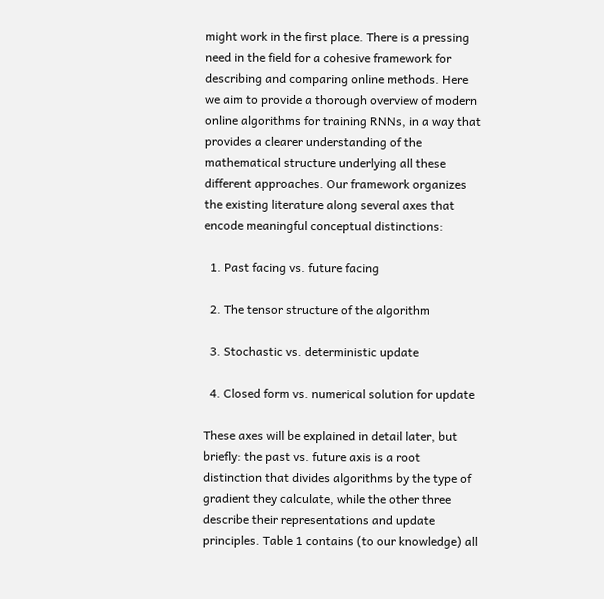might work in the first place. There is a pressing need in the field for a cohesive framework for describing and comparing online methods. Here we aim to provide a thorough overview of modern online algorithms for training RNNs, in a way that provides a clearer understanding of the mathematical structure underlying all these different approaches. Our framework organizes the existing literature along several axes that encode meaningful conceptual distinctions:

  1. Past facing vs. future facing

  2. The tensor structure of the algorithm

  3. Stochastic vs. deterministic update

  4. Closed form vs. numerical solution for update

These axes will be explained in detail later, but briefly: the past vs. future axis is a root distinction that divides algorithms by the type of gradient they calculate, while the other three describe their representations and update principles. Table 1 contains (to our knowledge) all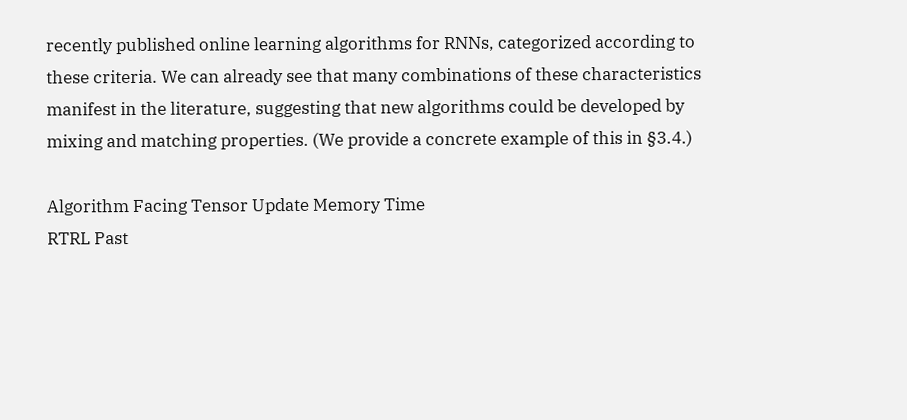recently published online learning algorithms for RNNs, categorized according to these criteria. We can already see that many combinations of these characteristics manifest in the literature, suggesting that new algorithms could be developed by mixing and matching properties. (We provide a concrete example of this in §3.4.)

Algorithm Facing Tensor Update Memory Time
RTRL Past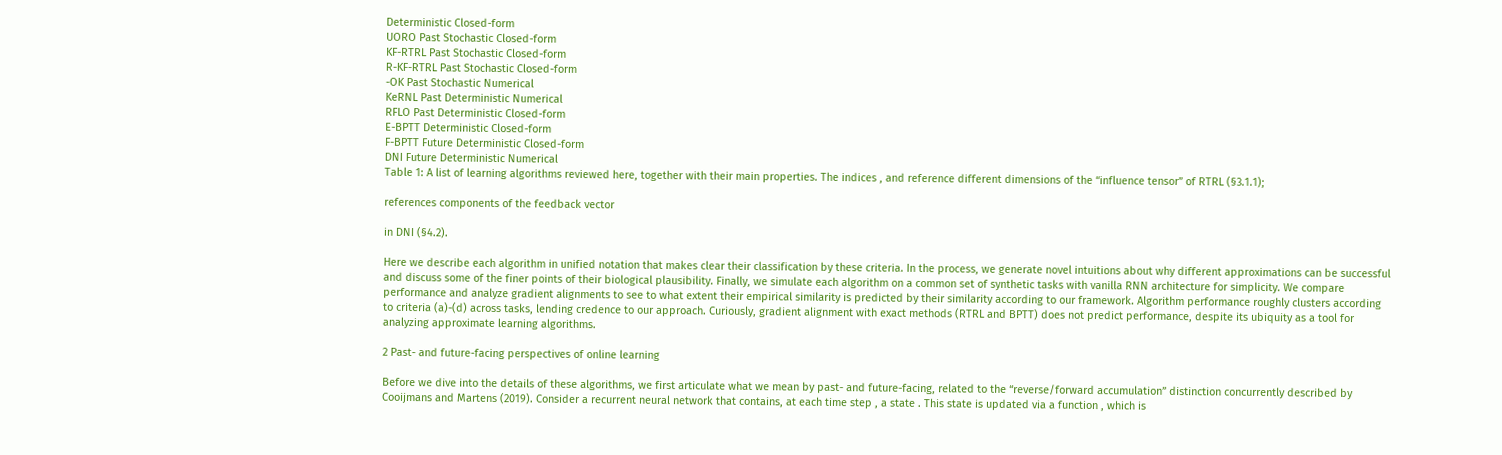Deterministic Closed-form
UORO Past Stochastic Closed-form
KF-RTRL Past Stochastic Closed-form
R-KF-RTRL Past Stochastic Closed-form
-OK Past Stochastic Numerical
KeRNL Past Deterministic Numerical
RFLO Past Deterministic Closed-form
E-BPTT Deterministic Closed-form
F-BPTT Future Deterministic Closed-form
DNI Future Deterministic Numerical
Table 1: A list of learning algorithms reviewed here, together with their main properties. The indices , and reference different dimensions of the “influence tensor” of RTRL (§3.1.1);

references components of the feedback vector

in DNI (§4.2).

Here we describe each algorithm in unified notation that makes clear their classification by these criteria. In the process, we generate novel intuitions about why different approximations can be successful and discuss some of the finer points of their biological plausibility. Finally, we simulate each algorithm on a common set of synthetic tasks with vanilla RNN architecture for simplicity. We compare performance and analyze gradient alignments to see to what extent their empirical similarity is predicted by their similarity according to our framework. Algorithm performance roughly clusters according to criteria (a)-(d) across tasks, lending credence to our approach. Curiously, gradient alignment with exact methods (RTRL and BPTT) does not predict performance, despite its ubiquity as a tool for analyzing approximate learning algorithms.

2 Past- and future-facing perspectives of online learning

Before we dive into the details of these algorithms, we first articulate what we mean by past- and future-facing, related to the “reverse/forward accumulation” distinction concurrently described by Cooijmans and Martens (2019). Consider a recurrent neural network that contains, at each time step , a state . This state is updated via a function , which is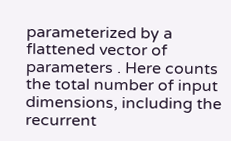parameterized by a flattened vector of parameters . Here counts the total number of input dimensions, including the recurrent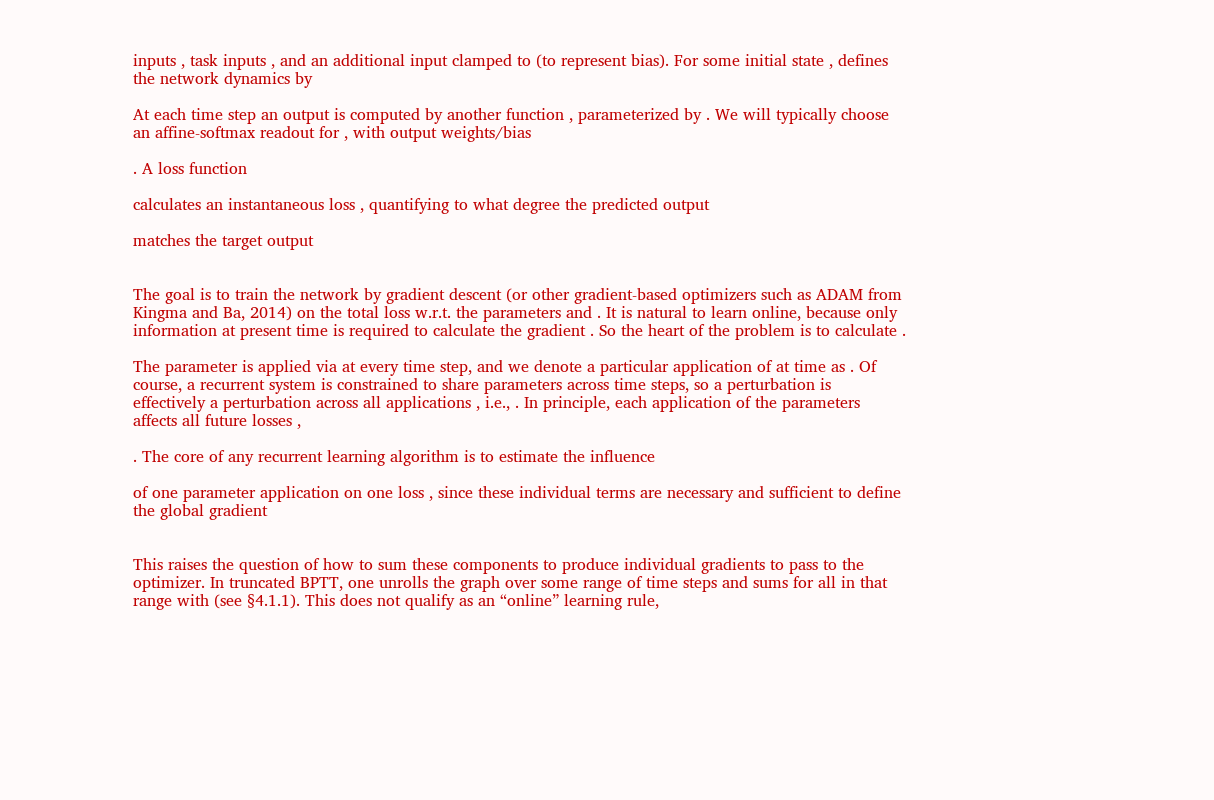inputs , task inputs , and an additional input clamped to (to represent bias). For some initial state , defines the network dynamics by

At each time step an output is computed by another function , parameterized by . We will typically choose an affine-softmax readout for , with output weights/bias

. A loss function

calculates an instantaneous loss , quantifying to what degree the predicted output

matches the target output


The goal is to train the network by gradient descent (or other gradient-based optimizers such as ADAM from Kingma and Ba, 2014) on the total loss w.r.t. the parameters and . It is natural to learn online, because only information at present time is required to calculate the gradient . So the heart of the problem is to calculate .

The parameter is applied via at every time step, and we denote a particular application of at time as . Of course, a recurrent system is constrained to share parameters across time steps, so a perturbation is effectively a perturbation across all applications , i.e., . In principle, each application of the parameters affects all future losses ,

. The core of any recurrent learning algorithm is to estimate the influence

of one parameter application on one loss , since these individual terms are necessary and sufficient to define the global gradient


This raises the question of how to sum these components to produce individual gradients to pass to the optimizer. In truncated BPTT, one unrolls the graph over some range of time steps and sums for all in that range with (see §4.1.1). This does not qualify as an “online” learning rule,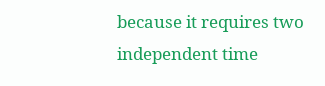because it requires two independent time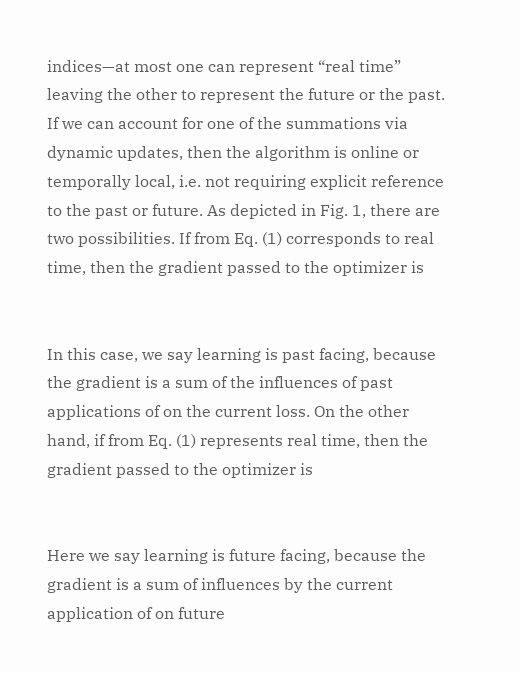indices—at most one can represent “real time” leaving the other to represent the future or the past. If we can account for one of the summations via dynamic updates, then the algorithm is online or temporally local, i.e. not requiring explicit reference to the past or future. As depicted in Fig. 1, there are two possibilities. If from Eq. (1) corresponds to real time, then the gradient passed to the optimizer is


In this case, we say learning is past facing, because the gradient is a sum of the influences of past applications of on the current loss. On the other hand, if from Eq. (1) represents real time, then the gradient passed to the optimizer is


Here we say learning is future facing, because the gradient is a sum of influences by the current application of on future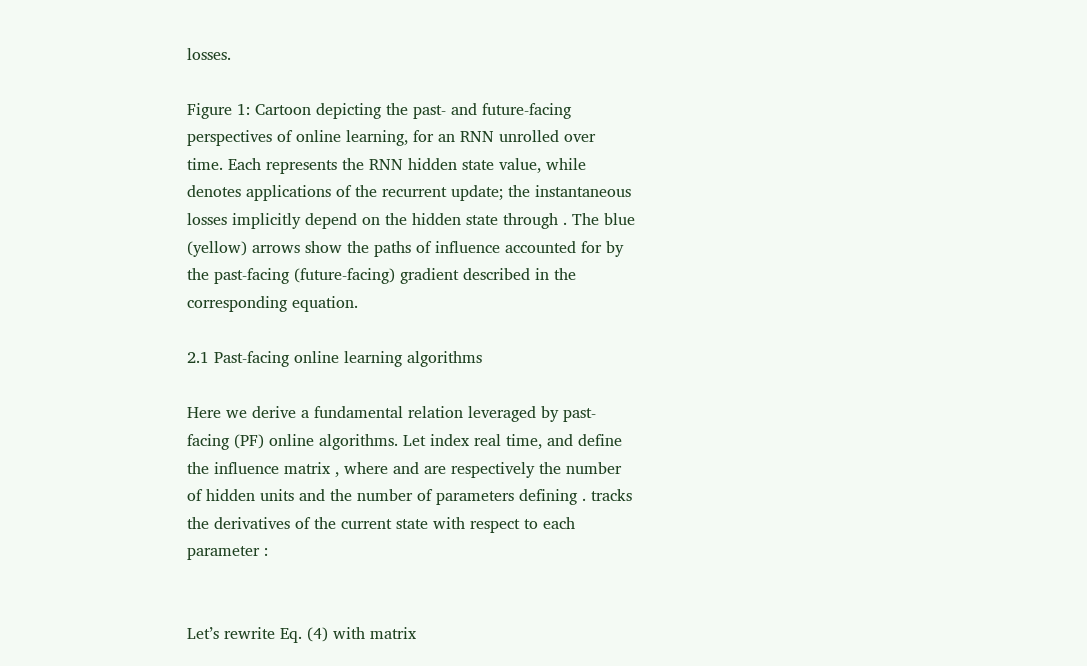losses.

Figure 1: Cartoon depicting the past- and future-facing perspectives of online learning, for an RNN unrolled over time. Each represents the RNN hidden state value, while denotes applications of the recurrent update; the instantaneous losses implicitly depend on the hidden state through . The blue (yellow) arrows show the paths of influence accounted for by the past-facing (future-facing) gradient described in the corresponding equation.

2.1 Past-facing online learning algorithms

Here we derive a fundamental relation leveraged by past-facing (PF) online algorithms. Let index real time, and define the influence matrix , where and are respectively the number of hidden units and the number of parameters defining . tracks the derivatives of the current state with respect to each parameter :


Let’s rewrite Eq. (4) with matrix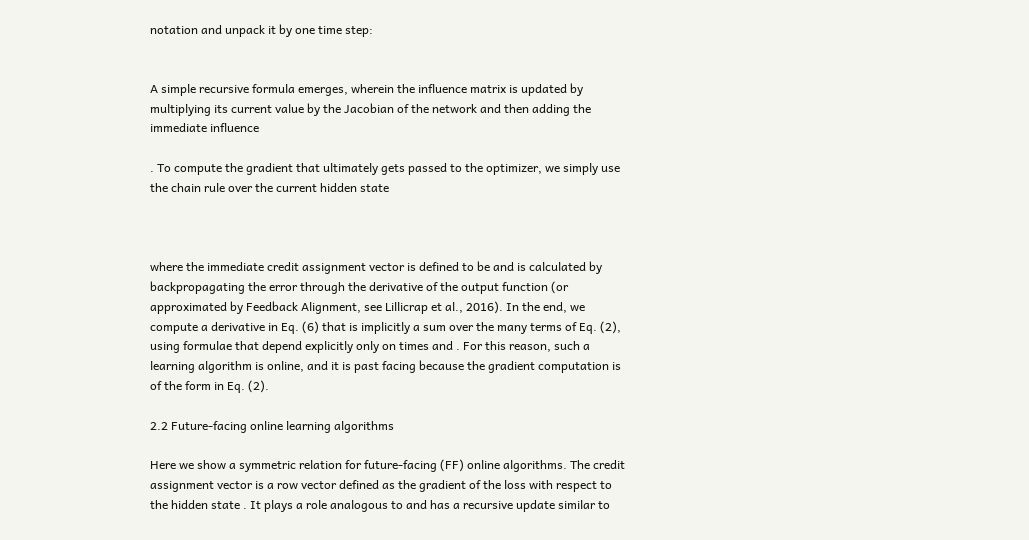notation and unpack it by one time step:


A simple recursive formula emerges, wherein the influence matrix is updated by multiplying its current value by the Jacobian of the network and then adding the immediate influence

. To compute the gradient that ultimately gets passed to the optimizer, we simply use the chain rule over the current hidden state



where the immediate credit assignment vector is defined to be and is calculated by backpropagating the error through the derivative of the output function (or approximated by Feedback Alignment, see Lillicrap et al., 2016). In the end, we compute a derivative in Eq. (6) that is implicitly a sum over the many terms of Eq. (2), using formulae that depend explicitly only on times and . For this reason, such a learning algorithm is online, and it is past facing because the gradient computation is of the form in Eq. (2).

2.2 Future-facing online learning algorithms

Here we show a symmetric relation for future-facing (FF) online algorithms. The credit assignment vector is a row vector defined as the gradient of the loss with respect to the hidden state . It plays a role analogous to and has a recursive update similar to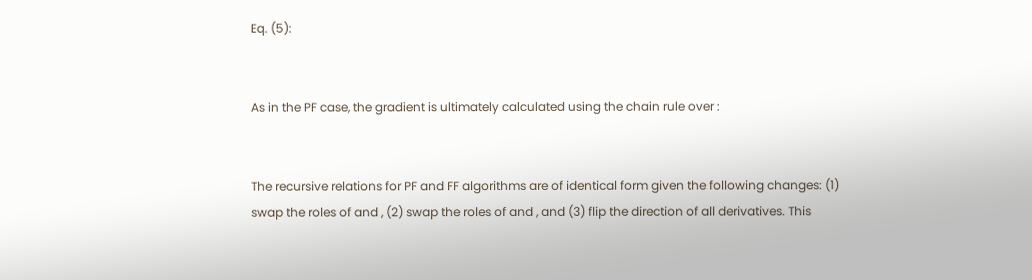Eq. (5):


As in the PF case, the gradient is ultimately calculated using the chain rule over :


The recursive relations for PF and FF algorithms are of identical form given the following changes: (1) swap the roles of and , (2) swap the roles of and , and (3) flip the direction of all derivatives. This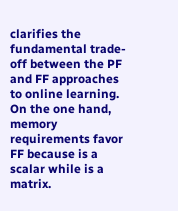clarifies the fundamental trade-off between the PF and FF approaches to online learning. On the one hand, memory requirements favor FF because is a scalar while is a matrix.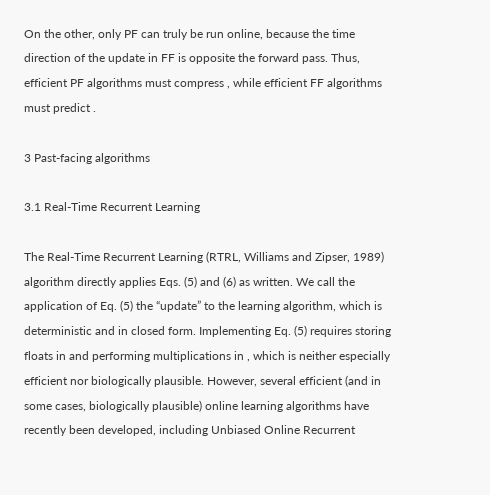On the other, only PF can truly be run online, because the time direction of the update in FF is opposite the forward pass. Thus, efficient PF algorithms must compress , while efficient FF algorithms must predict .

3 Past-facing algorithms

3.1 Real-Time Recurrent Learning

The Real-Time Recurrent Learning (RTRL, Williams and Zipser, 1989) algorithm directly applies Eqs. (5) and (6) as written. We call the application of Eq. (5) the “update” to the learning algorithm, which is deterministic and in closed form. Implementing Eq. (5) requires storing floats in and performing multiplications in , which is neither especially efficient nor biologically plausible. However, several efficient (and in some cases, biologically plausible) online learning algorithms have recently been developed, including Unbiased Online Recurrent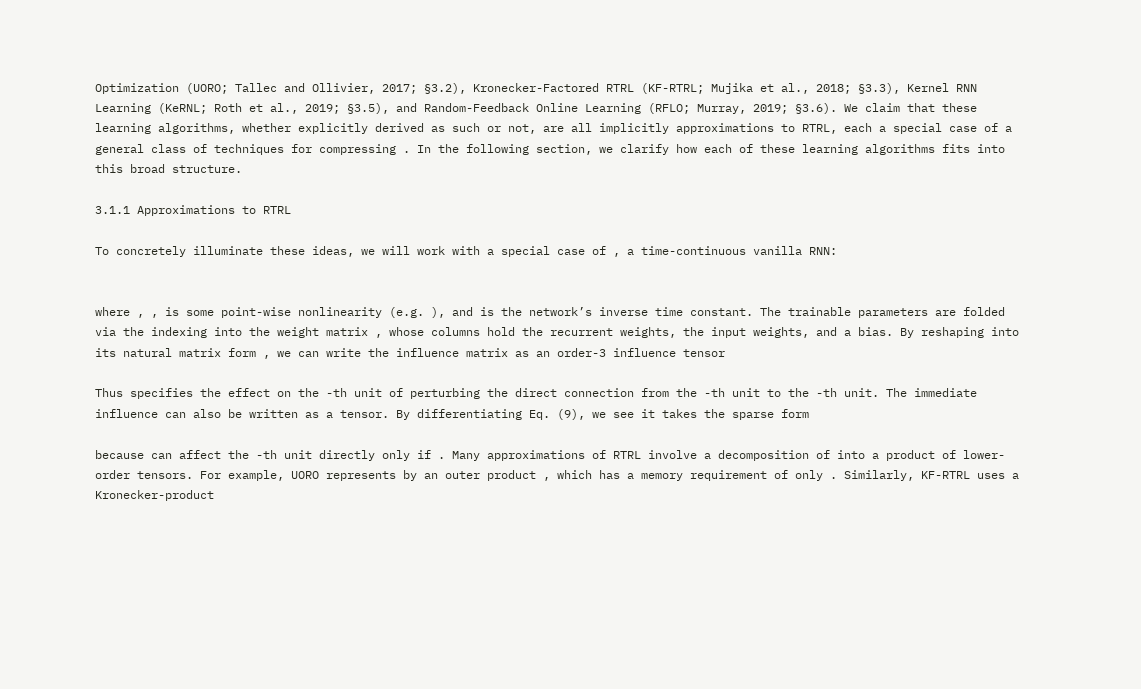Optimization (UORO; Tallec and Ollivier, 2017; §3.2), Kronecker-Factored RTRL (KF-RTRL; Mujika et al., 2018; §3.3), Kernel RNN Learning (KeRNL; Roth et al., 2019; §3.5), and Random-Feedback Online Learning (RFLO; Murray, 2019; §3.6). We claim that these learning algorithms, whether explicitly derived as such or not, are all implicitly approximations to RTRL, each a special case of a general class of techniques for compressing . In the following section, we clarify how each of these learning algorithms fits into this broad structure.

3.1.1 Approximations to RTRL

To concretely illuminate these ideas, we will work with a special case of , a time-continuous vanilla RNN:


where , , is some point-wise nonlinearity (e.g. ), and is the network’s inverse time constant. The trainable parameters are folded via the indexing into the weight matrix , whose columns hold the recurrent weights, the input weights, and a bias. By reshaping into its natural matrix form , we can write the influence matrix as an order-3 influence tensor

Thus specifies the effect on the -th unit of perturbing the direct connection from the -th unit to the -th unit. The immediate influence can also be written as a tensor. By differentiating Eq. (9), we see it takes the sparse form

because can affect the -th unit directly only if . Many approximations of RTRL involve a decomposition of into a product of lower-order tensors. For example, UORO represents by an outer product , which has a memory requirement of only . Similarly, KF-RTRL uses a Kronecker-product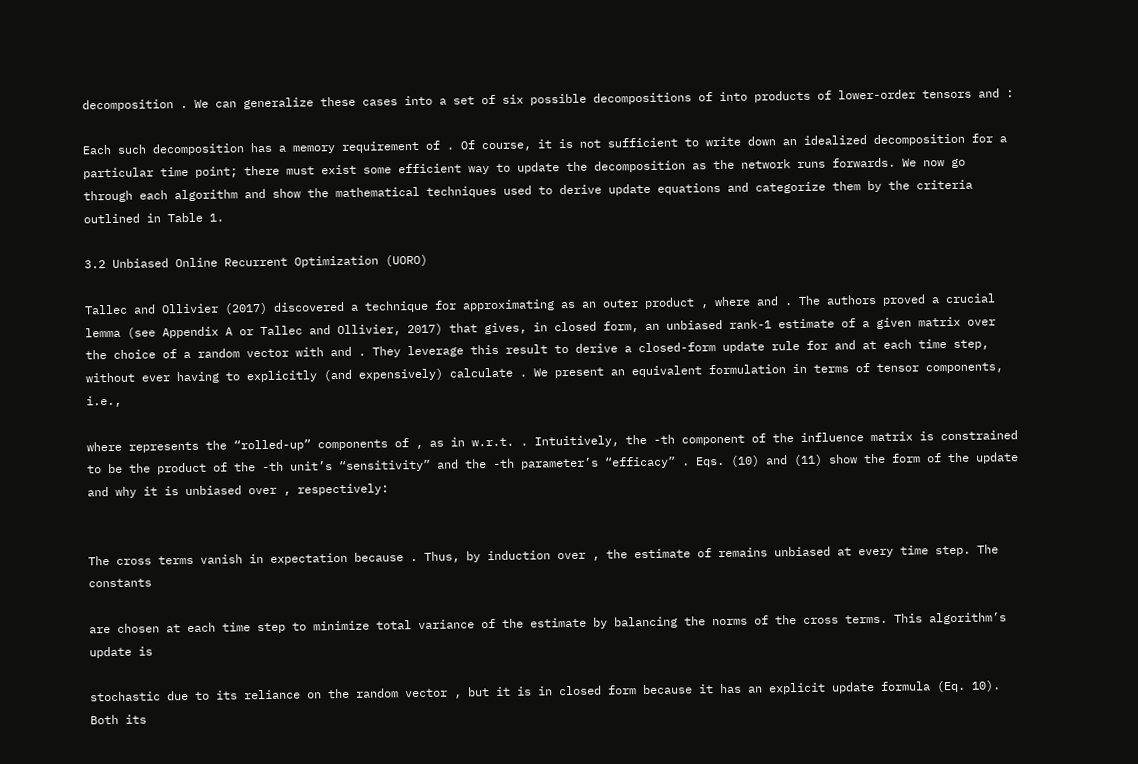decomposition . We can generalize these cases into a set of six possible decompositions of into products of lower-order tensors and :

Each such decomposition has a memory requirement of . Of course, it is not sufficient to write down an idealized decomposition for a particular time point; there must exist some efficient way to update the decomposition as the network runs forwards. We now go through each algorithm and show the mathematical techniques used to derive update equations and categorize them by the criteria outlined in Table 1.

3.2 Unbiased Online Recurrent Optimization (UORO)

Tallec and Ollivier (2017) discovered a technique for approximating as an outer product , where and . The authors proved a crucial lemma (see Appendix A or Tallec and Ollivier, 2017) that gives, in closed form, an unbiased rank-1 estimate of a given matrix over the choice of a random vector with and . They leverage this result to derive a closed-form update rule for and at each time step, without ever having to explicitly (and expensively) calculate . We present an equivalent formulation in terms of tensor components, i.e.,

where represents the “rolled-up” components of , as in w.r.t. . Intuitively, the -th component of the influence matrix is constrained to be the product of the -th unit’s “sensitivity” and the -th parameter’s “efficacy” . Eqs. (10) and (11) show the form of the update and why it is unbiased over , respectively:


The cross terms vanish in expectation because . Thus, by induction over , the estimate of remains unbiased at every time step. The constants

are chosen at each time step to minimize total variance of the estimate by balancing the norms of the cross terms. This algorithm’s update is

stochastic due to its reliance on the random vector , but it is in closed form because it has an explicit update formula (Eq. 10). Both its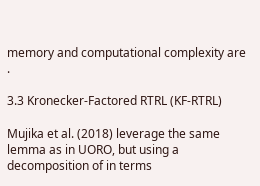memory and computational complexity are .

3.3 Kronecker-Factored RTRL (KF-RTRL)

Mujika et al. (2018) leverage the same lemma as in UORO, but using a decomposition of in terms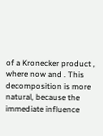of a Kronecker product , where now and . This decomposition is more natural, because the immediate influence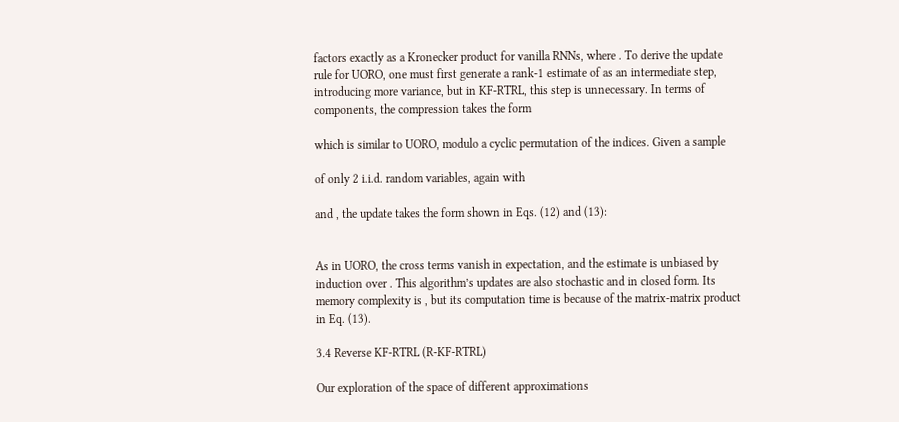factors exactly as a Kronecker product for vanilla RNNs, where . To derive the update rule for UORO, one must first generate a rank-1 estimate of as an intermediate step, introducing more variance, but in KF-RTRL, this step is unnecessary. In terms of components, the compression takes the form

which is similar to UORO, modulo a cyclic permutation of the indices. Given a sample

of only 2 i.i.d. random variables, again with

and , the update takes the form shown in Eqs. (12) and (13):


As in UORO, the cross terms vanish in expectation, and the estimate is unbiased by induction over . This algorithm’s updates are also stochastic and in closed form. Its memory complexity is , but its computation time is because of the matrix-matrix product in Eq. (13).

3.4 Reverse KF-RTRL (R-KF-RTRL)

Our exploration of the space of different approximations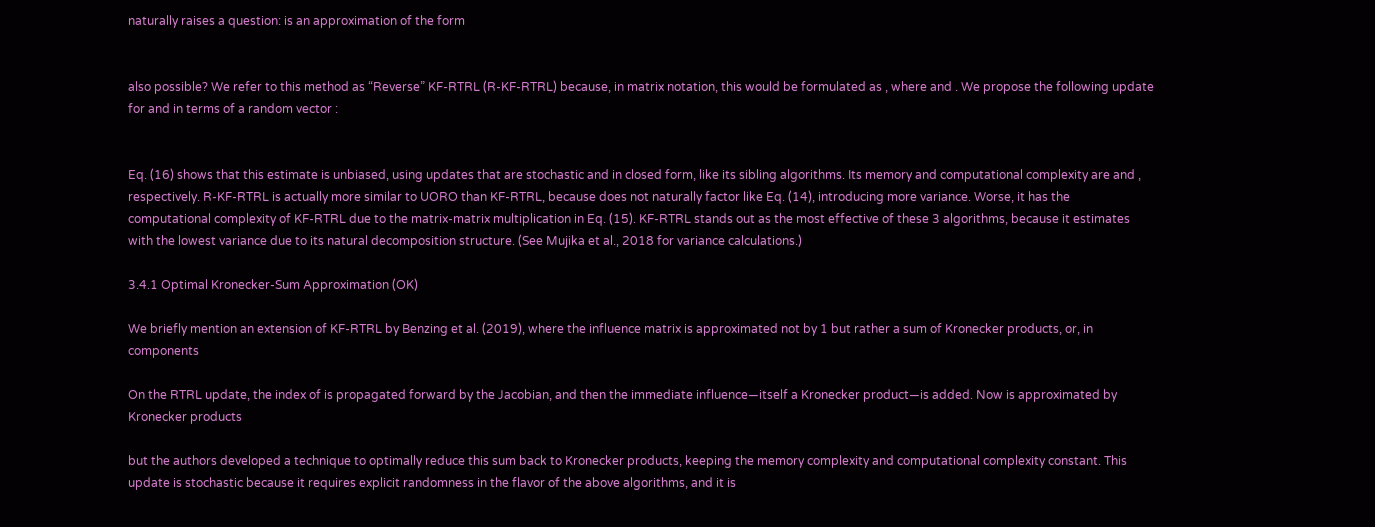naturally raises a question: is an approximation of the form


also possible? We refer to this method as “Reverse” KF-RTRL (R-KF-RTRL) because, in matrix notation, this would be formulated as , where and . We propose the following update for and in terms of a random vector :


Eq. (16) shows that this estimate is unbiased, using updates that are stochastic and in closed form, like its sibling algorithms. Its memory and computational complexity are and , respectively. R-KF-RTRL is actually more similar to UORO than KF-RTRL, because does not naturally factor like Eq. (14), introducing more variance. Worse, it has the computational complexity of KF-RTRL due to the matrix-matrix multiplication in Eq. (15). KF-RTRL stands out as the most effective of these 3 algorithms, because it estimates with the lowest variance due to its natural decomposition structure. (See Mujika et al., 2018 for variance calculations.)

3.4.1 Optimal Kronecker-Sum Approximation (OK)

We briefly mention an extension of KF-RTRL by Benzing et al. (2019), where the influence matrix is approximated not by 1 but rather a sum of Kronecker products, or, in components

On the RTRL update, the index of is propagated forward by the Jacobian, and then the immediate influence—itself a Kronecker product—is added. Now is approximated by Kronecker products

but the authors developed a technique to optimally reduce this sum back to Kronecker products, keeping the memory complexity and computational complexity constant. This update is stochastic because it requires explicit randomness in the flavor of the above algorithms, and it is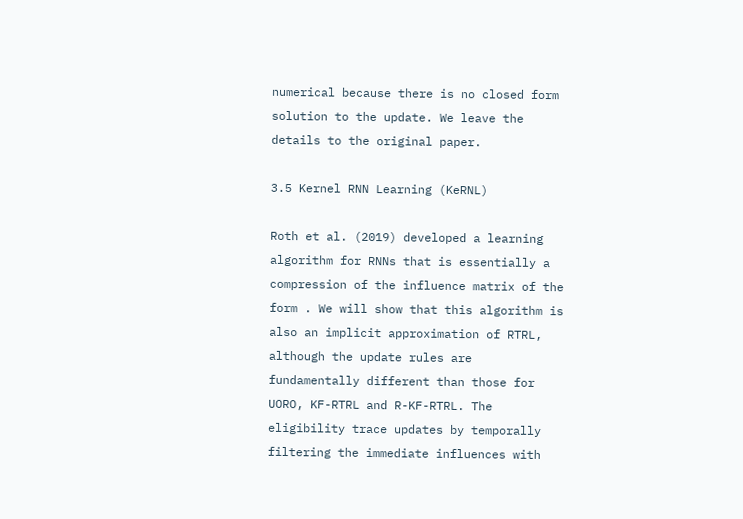numerical because there is no closed form solution to the update. We leave the details to the original paper.

3.5 Kernel RNN Learning (KeRNL)

Roth et al. (2019) developed a learning algorithm for RNNs that is essentially a compression of the influence matrix of the form . We will show that this algorithm is also an implicit approximation of RTRL, although the update rules are fundamentally different than those for UORO, KF-RTRL and R-KF-RTRL. The eligibility trace updates by temporally filtering the immediate influences with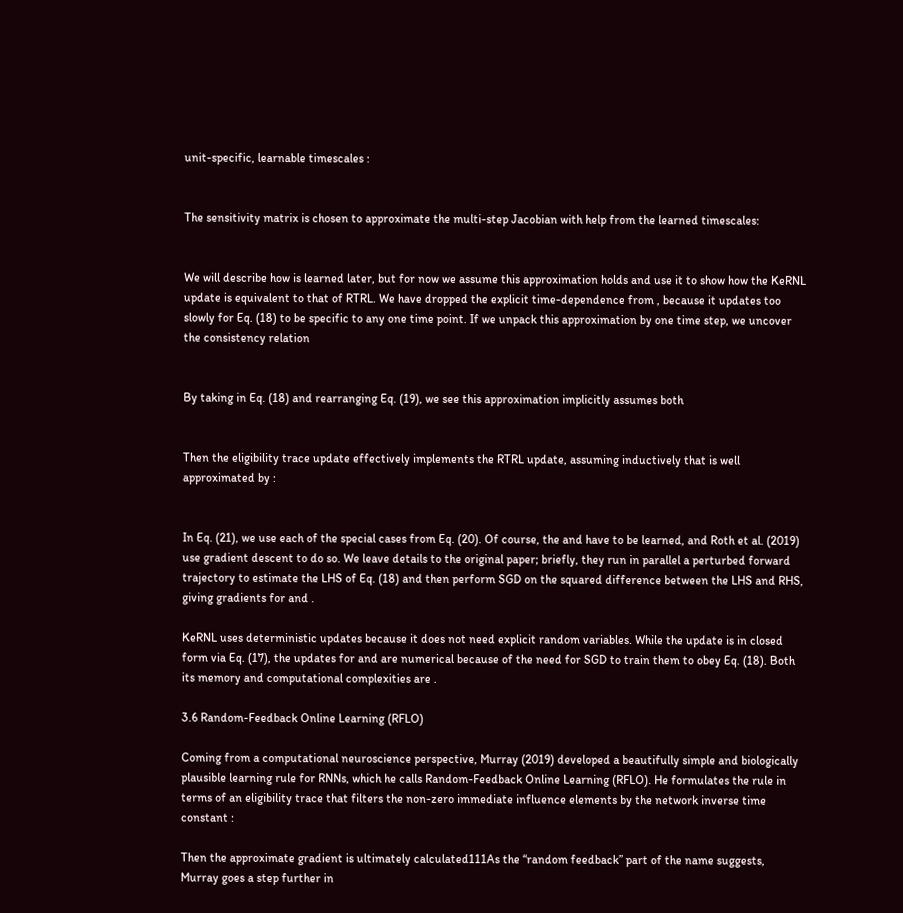unit-specific, learnable timescales :


The sensitivity matrix is chosen to approximate the multi-step Jacobian with help from the learned timescales:


We will describe how is learned later, but for now we assume this approximation holds and use it to show how the KeRNL update is equivalent to that of RTRL. We have dropped the explicit time-dependence from , because it updates too slowly for Eq. (18) to be specific to any one time point. If we unpack this approximation by one time step, we uncover the consistency relation


By taking in Eq. (18) and rearranging Eq. (19), we see this approximation implicitly assumes both


Then the eligibility trace update effectively implements the RTRL update, assuming inductively that is well approximated by :


In Eq. (21), we use each of the special cases from Eq. (20). Of course, the and have to be learned, and Roth et al. (2019) use gradient descent to do so. We leave details to the original paper; briefly, they run in parallel a perturbed forward trajectory to estimate the LHS of Eq. (18) and then perform SGD on the squared difference between the LHS and RHS, giving gradients for and .

KeRNL uses deterministic updates because it does not need explicit random variables. While the update is in closed form via Eq. (17), the updates for and are numerical because of the need for SGD to train them to obey Eq. (18). Both its memory and computational complexities are .

3.6 Random-Feedback Online Learning (RFLO)

Coming from a computational neuroscience perspective, Murray (2019) developed a beautifully simple and biologically plausible learning rule for RNNs, which he calls Random-Feedback Online Learning (RFLO). He formulates the rule in terms of an eligibility trace that filters the non-zero immediate influence elements by the network inverse time constant :

Then the approximate gradient is ultimately calculated111As the “random feedback” part of the name suggests, Murray goes a step further in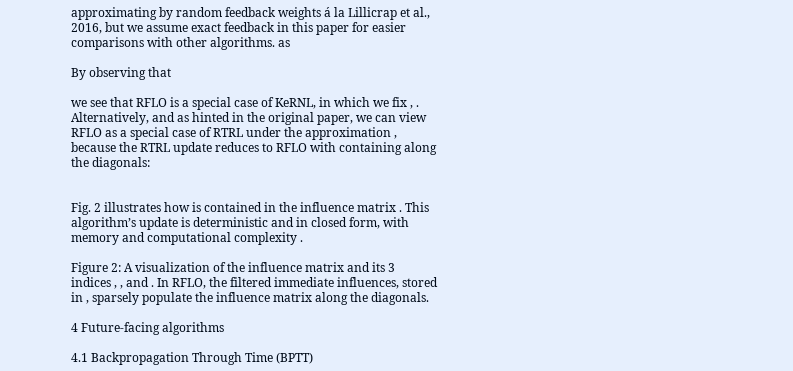approximating by random feedback weights á la Lillicrap et al., 2016, but we assume exact feedback in this paper for easier comparisons with other algorithms. as

By observing that

we see that RFLO is a special case of KeRNL, in which we fix , . Alternatively, and as hinted in the original paper, we can view RFLO as a special case of RTRL under the approximation , because the RTRL update reduces to RFLO with containing along the diagonals:


Fig. 2 illustrates how is contained in the influence matrix . This algorithm’s update is deterministic and in closed form, with memory and computational complexity .

Figure 2: A visualization of the influence matrix and its 3 indices , , and . In RFLO, the filtered immediate influences, stored in , sparsely populate the influence matrix along the diagonals.

4 Future-facing algorithms

4.1 Backpropagation Through Time (BPTT)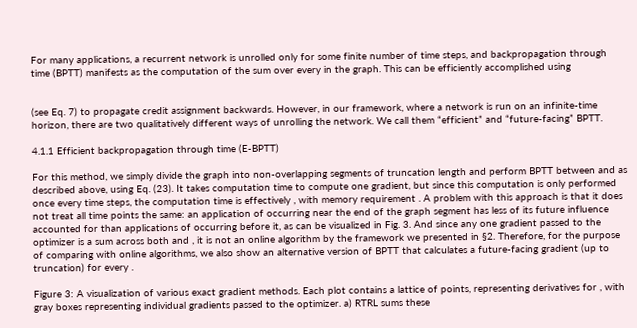For many applications, a recurrent network is unrolled only for some finite number of time steps, and backpropagation through time (BPTT) manifests as the computation of the sum over every in the graph. This can be efficiently accomplished using


(see Eq. 7) to propagate credit assignment backwards. However, in our framework, where a network is run on an infinite-time horizon, there are two qualitatively different ways of unrolling the network. We call them “efficient” and “future-facing” BPTT.

4.1.1 Efficient backpropagation through time (E-BPTT)

For this method, we simply divide the graph into non-overlapping segments of truncation length and perform BPTT between and as described above, using Eq. (23). It takes computation time to compute one gradient, but since this computation is only performed once every time steps, the computation time is effectively , with memory requirement . A problem with this approach is that it does not treat all time points the same: an application of occurring near the end of the graph segment has less of its future influence accounted for than applications of occurring before it, as can be visualized in Fig. 3. And since any one gradient passed to the optimizer is a sum across both and , it is not an online algorithm by the framework we presented in §2. Therefore, for the purpose of comparing with online algorithms, we also show an alternative version of BPTT that calculates a future-facing gradient (up to truncation) for every .

Figure 3: A visualization of various exact gradient methods. Each plot contains a lattice of points, representing derivatives for , with gray boxes representing individual gradients passed to the optimizer. a) RTRL sums these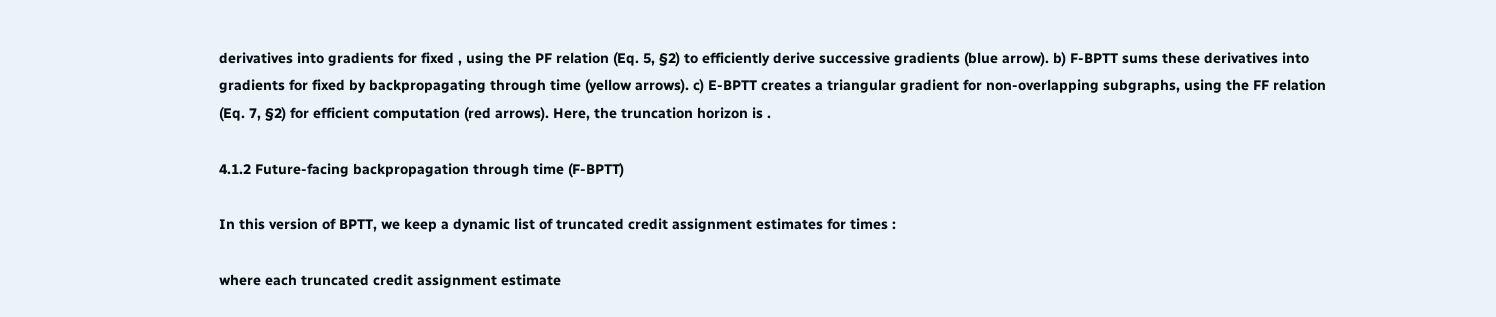derivatives into gradients for fixed , using the PF relation (Eq. 5, §2) to efficiently derive successive gradients (blue arrow). b) F-BPTT sums these derivatives into gradients for fixed by backpropagating through time (yellow arrows). c) E-BPTT creates a triangular gradient for non-overlapping subgraphs, using the FF relation (Eq. 7, §2) for efficient computation (red arrows). Here, the truncation horizon is .

4.1.2 Future-facing backpropagation through time (F-BPTT)

In this version of BPTT, we keep a dynamic list of truncated credit assignment estimates for times :

where each truncated credit assignment estimate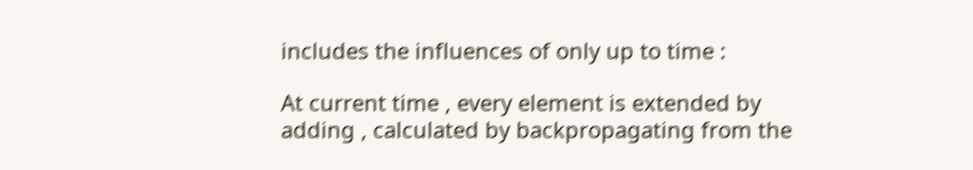includes the influences of only up to time :

At current time , every element is extended by adding , calculated by backpropagating from the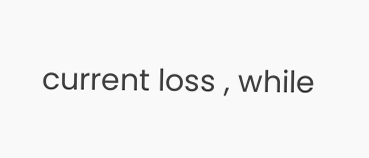current loss , while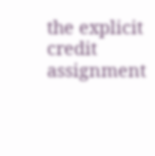the explicit credit assignment